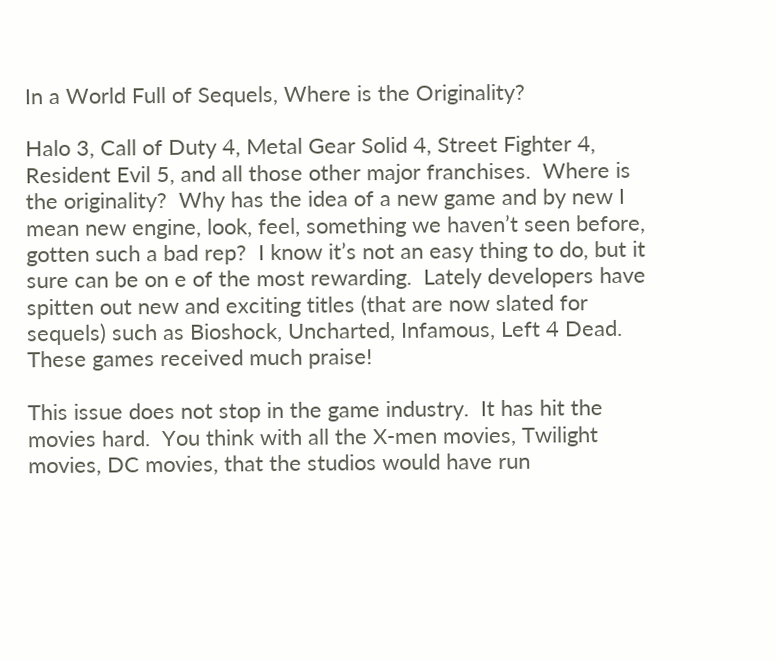In a World Full of Sequels, Where is the Originality?

Halo 3, Call of Duty 4, Metal Gear Solid 4, Street Fighter 4, Resident Evil 5, and all those other major franchises.  Where is the originality?  Why has the idea of a new game and by new I mean new engine, look, feel, something we haven’t seen before, gotten such a bad rep?  I know it’s not an easy thing to do, but it sure can be on e of the most rewarding.  Lately developers have spitten out new and exciting titles (that are now slated for sequels) such as Bioshock, Uncharted, Infamous, Left 4 Dead.  These games received much praise!

This issue does not stop in the game industry.  It has hit the movies hard.  You think with all the X-men movies, Twilight movies, DC movies, that the studios would have run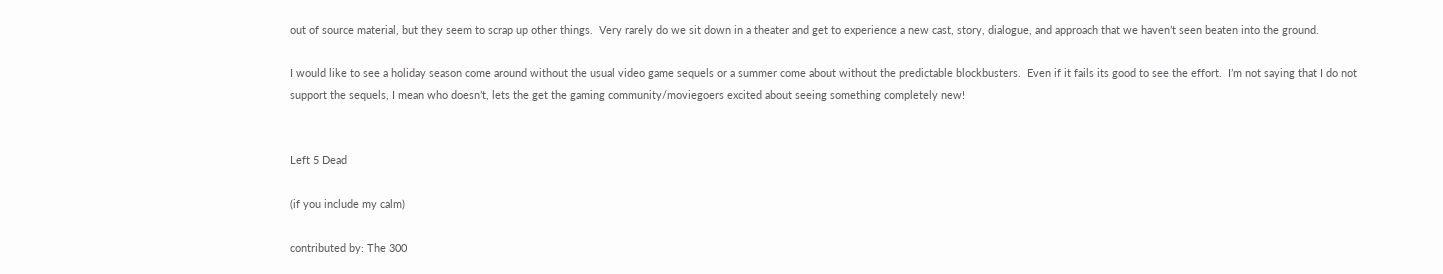out of source material, but they seem to scrap up other things.  Very rarely do we sit down in a theater and get to experience a new cast, story, dialogue, and approach that we haven’t seen beaten into the ground.

I would like to see a holiday season come around without the usual video game sequels or a summer come about without the predictable blockbusters.  Even if it fails its good to see the effort.  I’m not saying that I do not support the sequels, I mean who doesn’t, lets the get the gaming community/moviegoers excited about seeing something completely new!


Left 5 Dead

(if you include my calm)

contributed by: The 300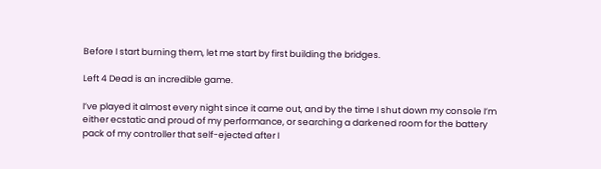Before I start burning them, let me start by first building the bridges.

Left 4 Dead is an incredible game.

I’ve played it almost every night since it came out, and by the time I shut down my console I’m either ecstatic and proud of my performance, or searching a darkened room for the battery pack of my controller that self-ejected after I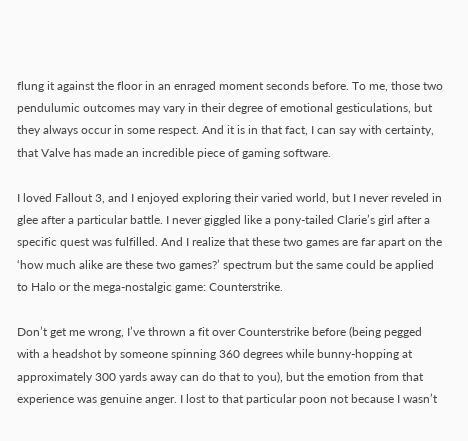flung it against the floor in an enraged moment seconds before. To me, those two pendulumic outcomes may vary in their degree of emotional gesticulations, but they always occur in some respect. And it is in that fact, I can say with certainty, that Valve has made an incredible piece of gaming software.

I loved Fallout 3, and I enjoyed exploring their varied world, but I never reveled in glee after a particular battle. I never giggled like a pony-tailed Clarie’s girl after a specific quest was fulfilled. And I realize that these two games are far apart on the ‘how much alike are these two games?’ spectrum but the same could be applied to Halo or the mega-nostalgic game: Counterstrike.

Don’t get me wrong, I’ve thrown a fit over Counterstrike before (being pegged with a headshot by someone spinning 360 degrees while bunny-hopping at approximately 300 yards away can do that to you), but the emotion from that experience was genuine anger. I lost to that particular poon not because I wasn’t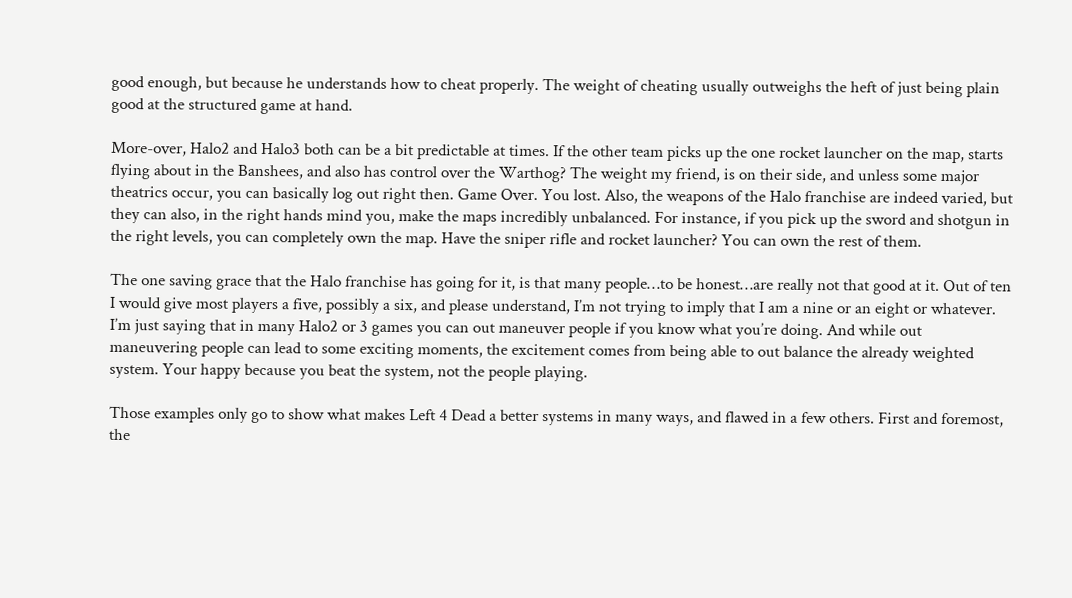good enough, but because he understands how to cheat properly. The weight of cheating usually outweighs the heft of just being plain good at the structured game at hand.

More-over, Halo2 and Halo3 both can be a bit predictable at times. If the other team picks up the one rocket launcher on the map, starts flying about in the Banshees, and also has control over the Warthog? The weight my friend, is on their side, and unless some major theatrics occur, you can basically log out right then. Game Over. You lost. Also, the weapons of the Halo franchise are indeed varied, but they can also, in the right hands mind you, make the maps incredibly unbalanced. For instance, if you pick up the sword and shotgun in the right levels, you can completely own the map. Have the sniper rifle and rocket launcher? You can own the rest of them.

The one saving grace that the Halo franchise has going for it, is that many people…to be honest…are really not that good at it. Out of ten I would give most players a five, possibly a six, and please understand, I’m not trying to imply that I am a nine or an eight or whatever. I’m just saying that in many Halo2 or 3 games you can out maneuver people if you know what you’re doing. And while out maneuvering people can lead to some exciting moments, the excitement comes from being able to out balance the already weighted system. Your happy because you beat the system, not the people playing.

Those examples only go to show what makes Left 4 Dead a better systems in many ways, and flawed in a few others. First and foremost, the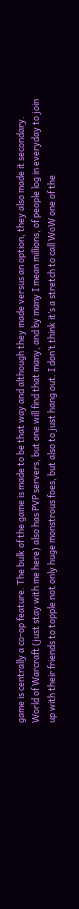game is centrally a co-op feature. The bulk of the game is made to be that way and although they made versus an option, they also made it secondary. World of Warcraft (just stay with me here) also has PVP servers, but one will find that many, and by many I mean millions, of people log in everyday to join up with their friends to topple not only huge monstrous foes, but also to just hang out. I don’t think it’s a stretch to call WoW one of the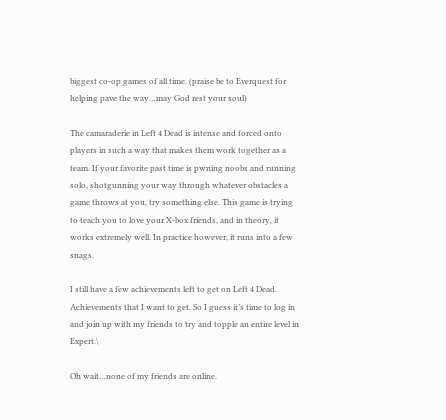biggest co-op games of all time. (praise be to Everquest for helping pave the way…may God rest your soul)

The camaraderie in Left 4 Dead is intense and forced onto players in such a way that makes them work together as a team. If your favorite past time is pwning noobs and running solo, shotgunning your way through whatever obstacles a game throws at you, try something else. This game is trying to teach you to love your X-box friends, and in theory, it works extremely well. In practice however, it runs into a few snags.

I still have a few achievements left to get on Left 4 Dead. Achievements that I want to get. So I guess it’s time to log in and join up with my friends to try and topple an entire level in Expert.\

Oh wait…none of my friends are online.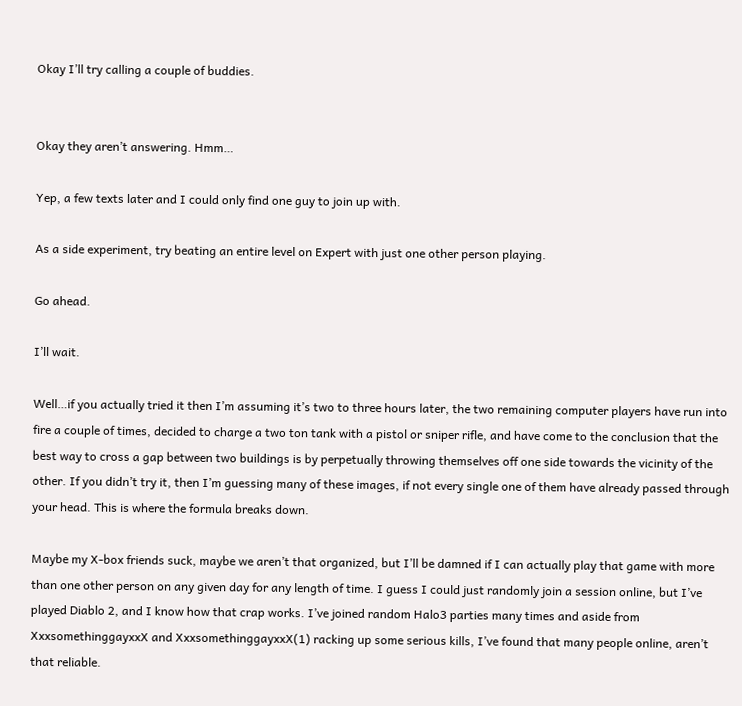Okay I’ll try calling a couple of buddies.


Okay they aren’t answering. Hmm…

Yep, a few texts later and I could only find one guy to join up with.

As a side experiment, try beating an entire level on Expert with just one other person playing.

Go ahead.

I’ll wait.

Well…if you actually tried it then I’m assuming it’s two to three hours later, the two remaining computer players have run into fire a couple of times, decided to charge a two ton tank with a pistol or sniper rifle, and have come to the conclusion that the best way to cross a gap between two buildings is by perpetually throwing themselves off one side towards the vicinity of the other. If you didn’t try it, then I’m guessing many of these images, if not every single one of them have already passed through your head. This is where the formula breaks down.

Maybe my X-box friends suck, maybe we aren’t that organized, but I’ll be damned if I can actually play that game with more than one other person on any given day for any length of time. I guess I could just randomly join a session online, but I’ve played Diablo 2, and I know how that crap works. I’ve joined random Halo3 parties many times and aside from XxxsomethinggayxxX and XxxsomethinggayxxX(1) racking up some serious kills, I’ve found that many people online, aren’t that reliable.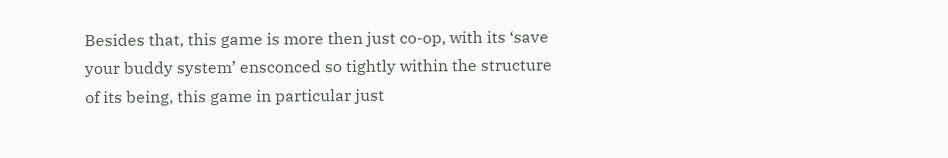Besides that, this game is more then just co-op, with its ‘save your buddy system’ ensconced so tightly within the structure of its being, this game in particular just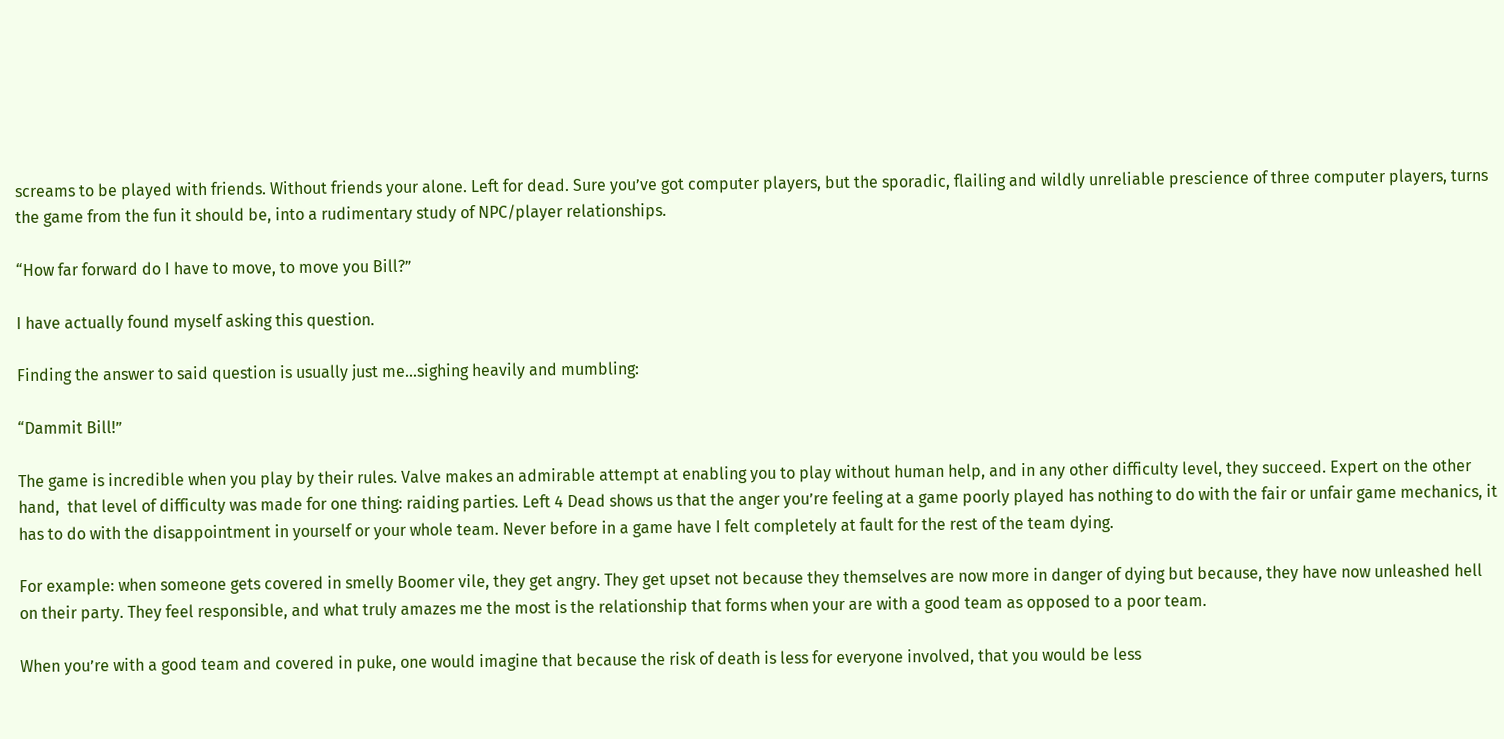screams to be played with friends. Without friends your alone. Left for dead. Sure you’ve got computer players, but the sporadic, flailing and wildly unreliable prescience of three computer players, turns the game from the fun it should be, into a rudimentary study of NPC/player relationships.

“How far forward do I have to move, to move you Bill?”

I have actually found myself asking this question.

Finding the answer to said question is usually just me…sighing heavily and mumbling:

“Dammit Bill!”

The game is incredible when you play by their rules. Valve makes an admirable attempt at enabling you to play without human help, and in any other difficulty level, they succeed. Expert on the other hand,  that level of difficulty was made for one thing: raiding parties. Left 4 Dead shows us that the anger you’re feeling at a game poorly played has nothing to do with the fair or unfair game mechanics, it has to do with the disappointment in yourself or your whole team. Never before in a game have I felt completely at fault for the rest of the team dying.

For example: when someone gets covered in smelly Boomer vile, they get angry. They get upset not because they themselves are now more in danger of dying but because, they have now unleashed hell on their party. They feel responsible, and what truly amazes me the most is the relationship that forms when your are with a good team as opposed to a poor team.

When you’re with a good team and covered in puke, one would imagine that because the risk of death is less for everyone involved, that you would be less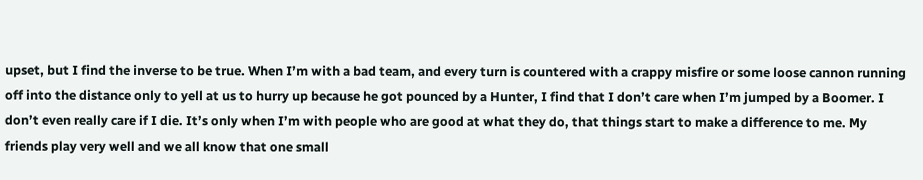upset, but I find the inverse to be true. When I’m with a bad team, and every turn is countered with a crappy misfire or some loose cannon running off into the distance only to yell at us to hurry up because he got pounced by a Hunter, I find that I don’t care when I’m jumped by a Boomer. I don’t even really care if I die. It’s only when I’m with people who are good at what they do, that things start to make a difference to me. My friends play very well and we all know that one small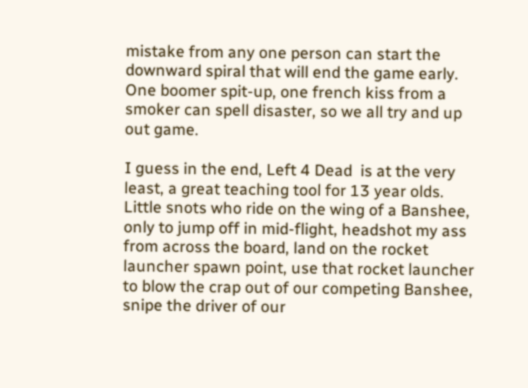mistake from any one person can start the downward spiral that will end the game early. One boomer spit-up, one french kiss from a smoker can spell disaster, so we all try and up out game.

I guess in the end, Left 4 Dead  is at the very least, a great teaching tool for 13 year olds. Little snots who ride on the wing of a Banshee, only to jump off in mid-flight, headshot my ass from across the board, land on the rocket launcher spawn point, use that rocket launcher to blow the crap out of our competing Banshee, snipe the driver of our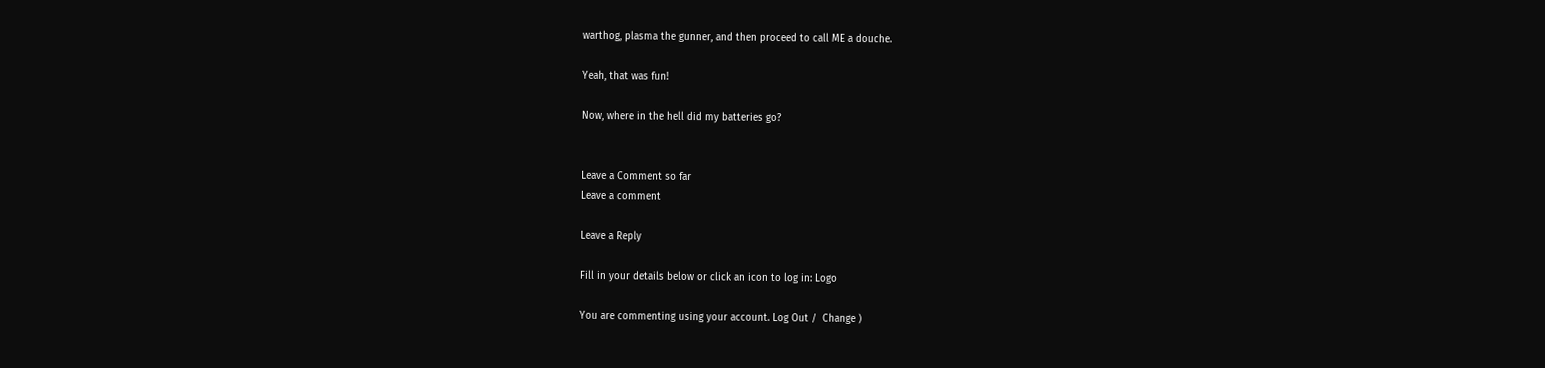warthog, plasma the gunner, and then proceed to call ME a douche.

Yeah, that was fun!

Now, where in the hell did my batteries go?


Leave a Comment so far
Leave a comment

Leave a Reply

Fill in your details below or click an icon to log in: Logo

You are commenting using your account. Log Out /  Change )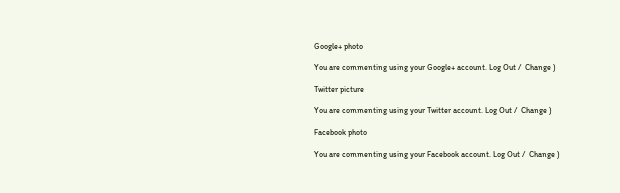Google+ photo

You are commenting using your Google+ account. Log Out /  Change )

Twitter picture

You are commenting using your Twitter account. Log Out /  Change )

Facebook photo

You are commenting using your Facebook account. Log Out /  Change )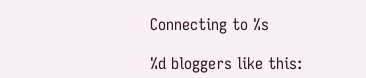Connecting to %s

%d bloggers like this: